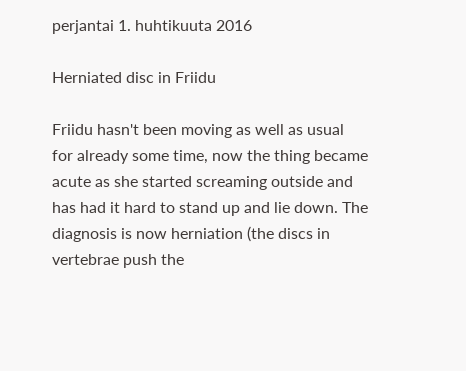perjantai 1. huhtikuuta 2016

Herniated disc in Friidu

Friidu hasn't been moving as well as usual for already some time, now the thing became acute as she started screaming outside and has had it hard to stand up and lie down. The diagnosis is now herniation (the discs in vertebrae push the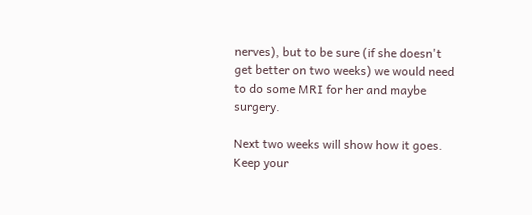nerves), but to be sure (if she doesn't get better on two weeks) we would need to do some MRI for her and maybe surgery.

Next two weeks will show how it goes. Keep your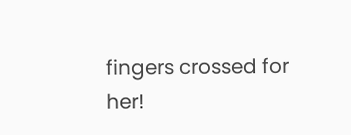fingers crossed for her!